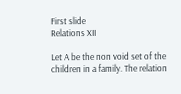First slide
Relations XII

Let A be the non void set of the children in a family. The relation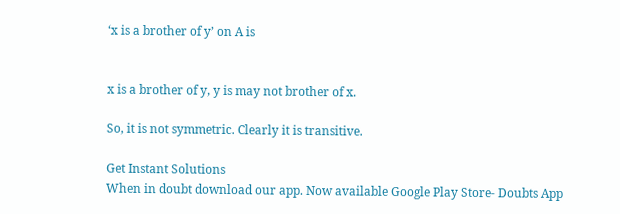‘x is a brother of y’ on A is


x is a brother of y, y is may not brother of x.

So, it is not symmetric. Clearly it is transitive.

Get Instant Solutions
When in doubt download our app. Now available Google Play Store- Doubts App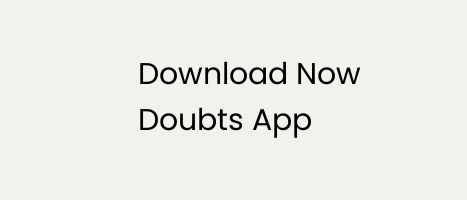Download Now
Doubts App